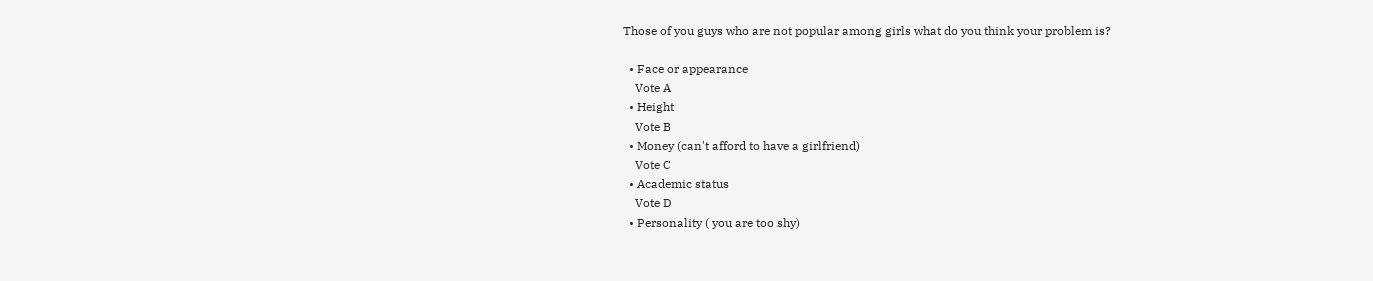Those of you guys who are not popular among girls what do you think your problem is?

  • Face or appearance
    Vote A
  • Height
    Vote B
  • Money (can't afford to have a girlfriend)
    Vote C
  • Academic status
    Vote D
  • Personality ( you are too shy)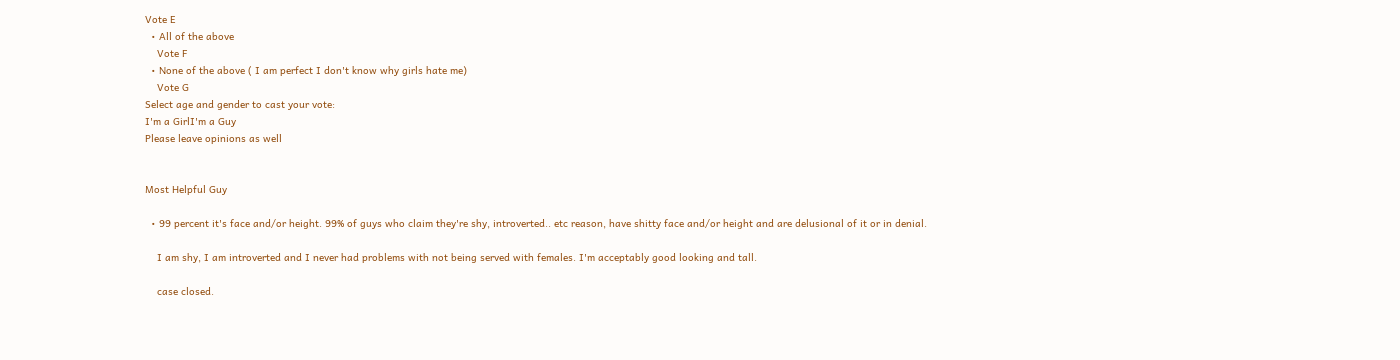Vote E
  • All of the above
    Vote F
  • None of the above ( I am perfect I don't know why girls hate me)
    Vote G
Select age and gender to cast your vote:
I'm a GirlI'm a Guy
Please leave opinions as well


Most Helpful Guy

  • 99 percent it's face and/or height. 99% of guys who claim they're shy, introverted.. etc reason, have shitty face and/or height and are delusional of it or in denial.

    I am shy, I am introverted and I never had problems with not being served with females. I'm acceptably good looking and tall.

    case closed.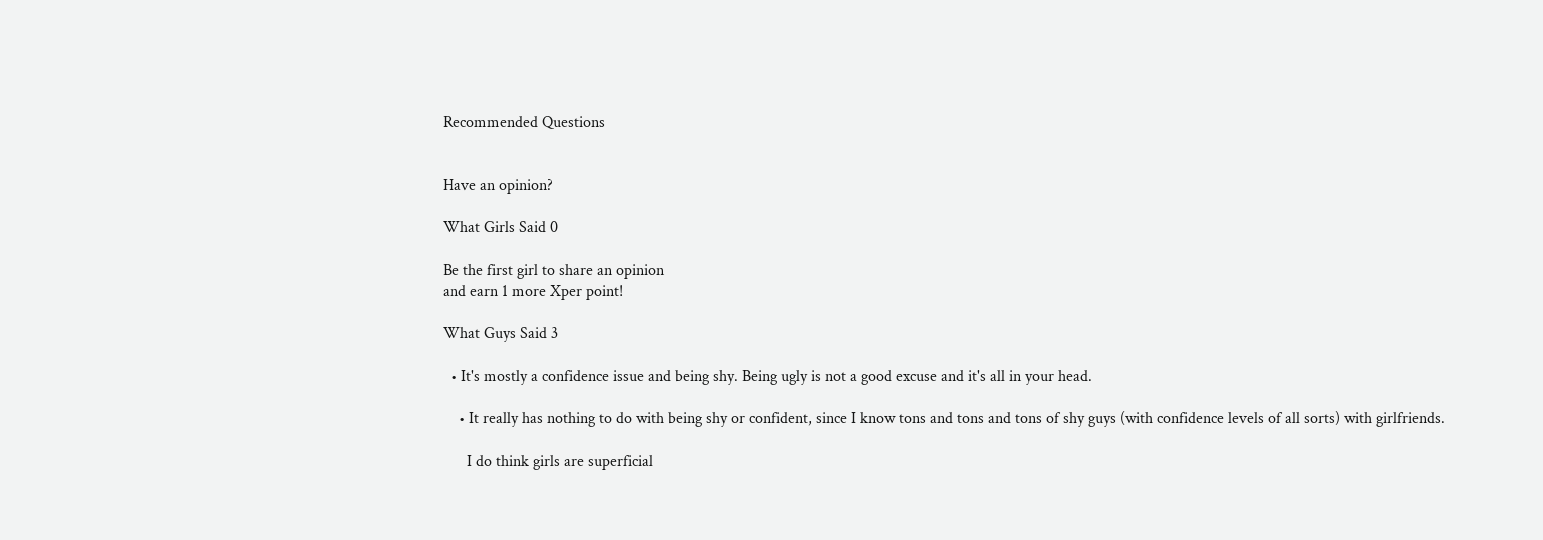Recommended Questions


Have an opinion?

What Girls Said 0

Be the first girl to share an opinion
and earn 1 more Xper point!

What Guys Said 3

  • It's mostly a confidence issue and being shy. Being ugly is not a good excuse and it's all in your head.

    • It really has nothing to do with being shy or confident, since I know tons and tons and tons of shy guys (with confidence levels of all sorts) with girlfriends.

      I do think girls are superficial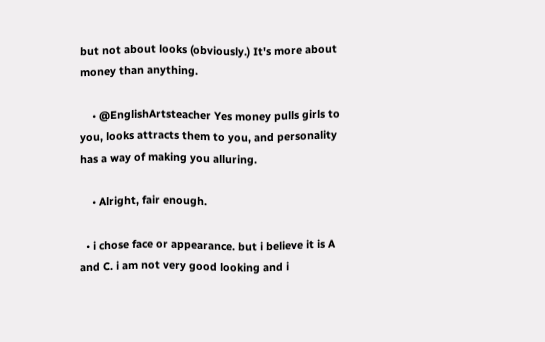but not about looks (obviously.) It's more about money than anything.

    • @EnglishArtsteacher Yes money pulls girls to you, looks attracts them to you, and personality has a way of making you alluring.

    • Alright, fair enough.

  • i chose face or appearance. but i believe it is A and C. i am not very good looking and i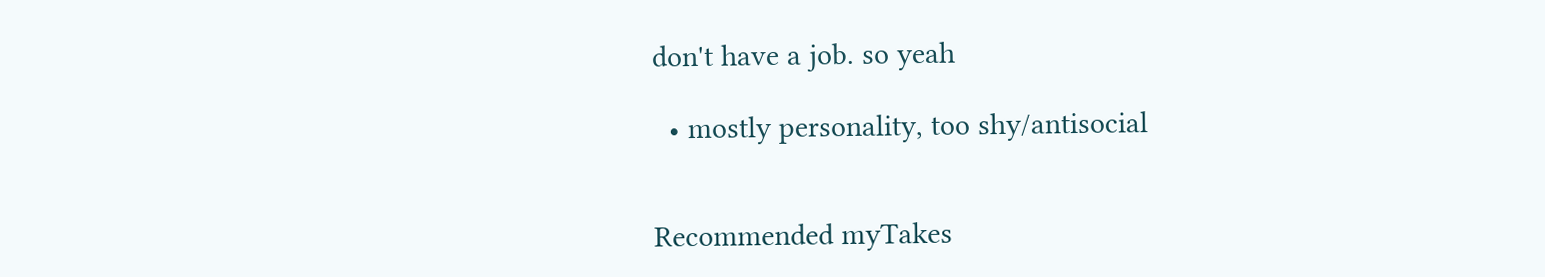don't have a job. so yeah

  • mostly personality, too shy/antisocial


Recommended myTakes